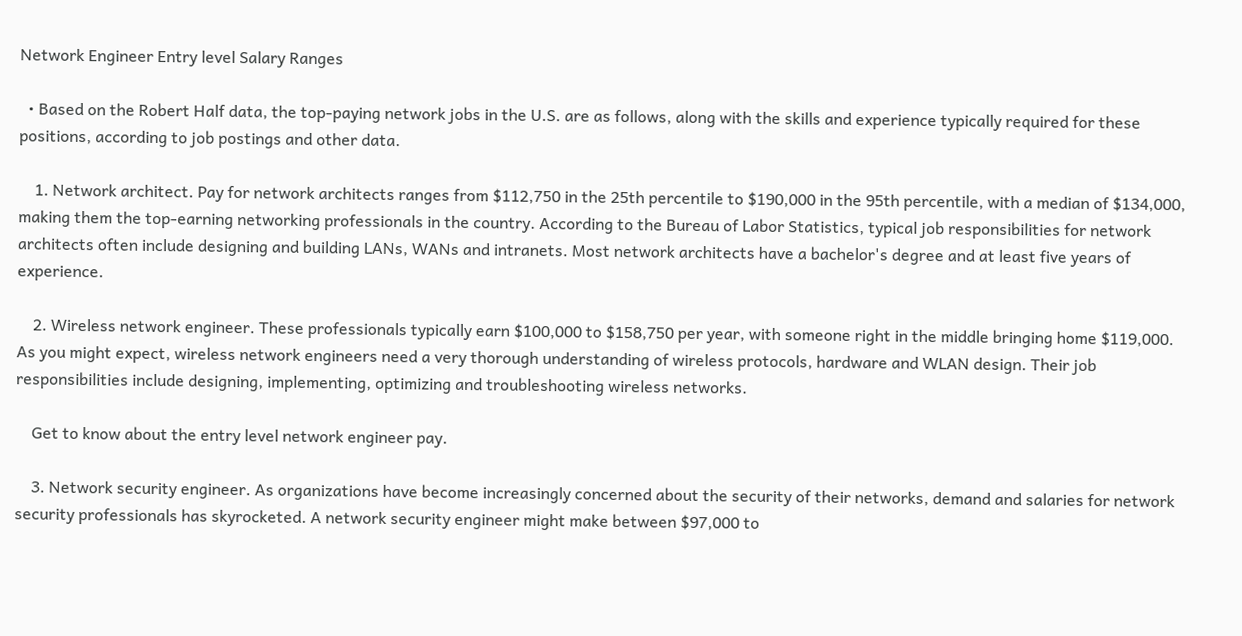Network Engineer Entry level Salary Ranges

  • Based on the Robert Half data, the top-paying network jobs in the U.S. are as follows, along with the skills and experience typically required for these positions, according to job postings and other data.

    1. Network architect. Pay for network architects ranges from $112,750 in the 25th percentile to $190,000 in the 95th percentile, with a median of $134,000, making them the top-earning networking professionals in the country. According to the Bureau of Labor Statistics, typical job responsibilities for network architects often include designing and building LANs, WANs and intranets. Most network architects have a bachelor's degree and at least five years of experience.

    2. Wireless network engineer. These professionals typically earn $100,000 to $158,750 per year, with someone right in the middle bringing home $119,000. As you might expect, wireless network engineers need a very thorough understanding of wireless protocols, hardware and WLAN design. Their job responsibilities include designing, implementing, optimizing and troubleshooting wireless networks.

    Get to know about the entry level network engineer pay.

    3. Network security engineer. As organizations have become increasingly concerned about the security of their networks, demand and salaries for network security professionals has skyrocketed. A network security engineer might make between $97,000 to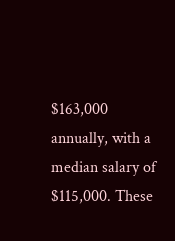$163,000 annually, with a median salary of $115,000. These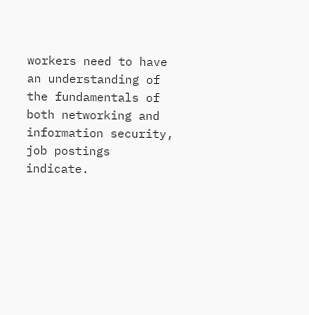workers need to have an understanding of the fundamentals of both networking and information security, job postings indicate.